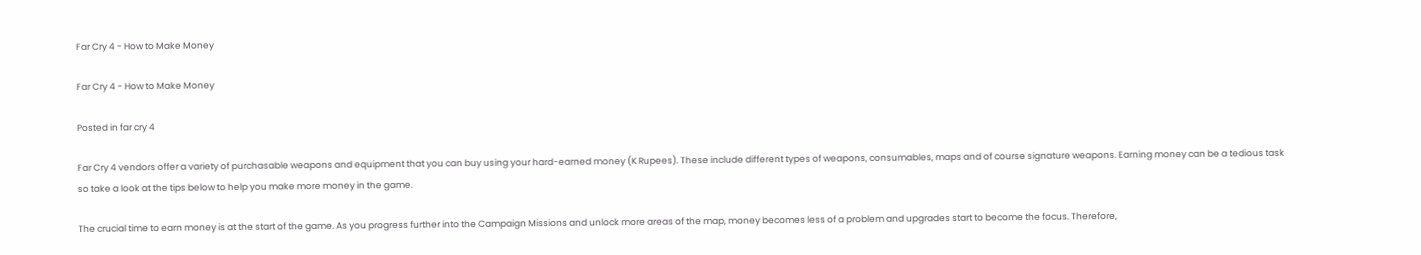Far Cry 4 - How to Make Money

Far Cry 4 - How to Make Money

Posted in far cry 4

Far Cry 4 vendors offer a variety of purchasable weapons and equipment that you can buy using your hard-earned money (K Rupees). These include different types of weapons, consumables, maps and of course signature weapons. Earning money can be a tedious task so take a look at the tips below to help you make more money in the game.

The crucial time to earn money is at the start of the game. As you progress further into the Campaign Missions and unlock more areas of the map, money becomes less of a problem and upgrades start to become the focus. Therefore,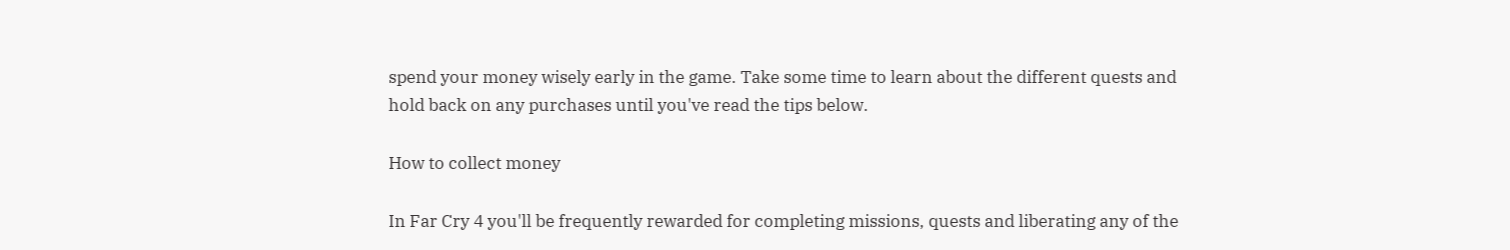spend your money wisely early in the game. Take some time to learn about the different quests and hold back on any purchases until you've read the tips below.

How to collect money

In Far Cry 4 you'll be frequently rewarded for completing missions, quests and liberating any of the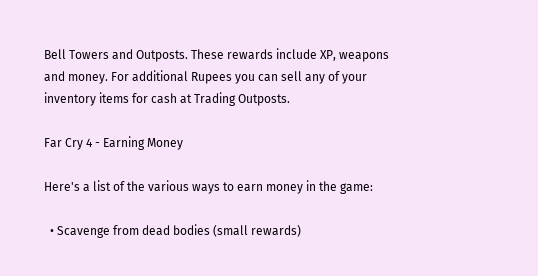Bell Towers and Outposts. These rewards include XP, weapons and money. For additional Rupees you can sell any of your inventory items for cash at Trading Outposts.

Far Cry 4 - Earning Money

Here's a list of the various ways to earn money in the game:

  • Scavenge from dead bodies (small rewards)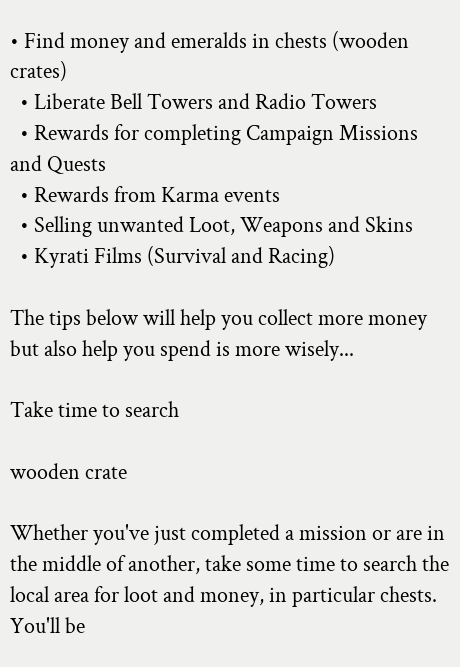• Find money and emeralds in chests (wooden crates)
  • Liberate Bell Towers and Radio Towers
  • Rewards for completing Campaign Missions and Quests
  • Rewards from Karma events
  • Selling unwanted Loot, Weapons and Skins
  • Kyrati Films (Survival and Racing)

The tips below will help you collect more money but also help you spend is more wisely...

Take time to search

wooden crate

Whether you've just completed a mission or are in the middle of another, take some time to search the local area for loot and money, in particular chests. You'll be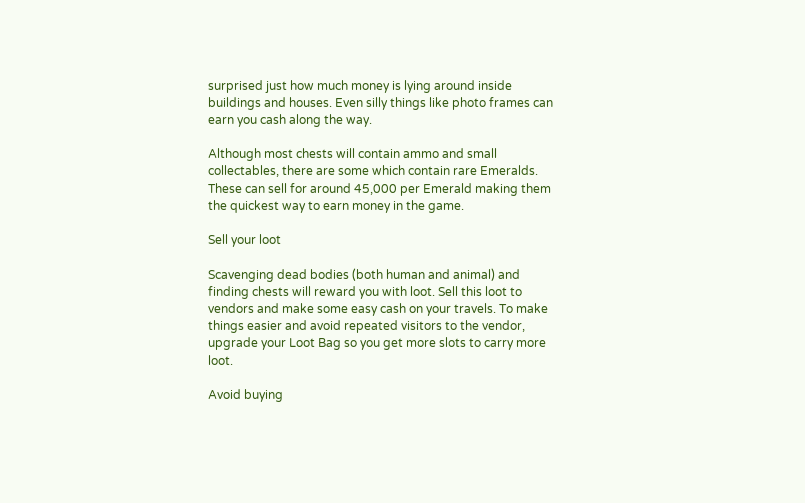surprised just how much money is lying around inside buildings and houses. Even silly things like photo frames can earn you cash along the way.

Although most chests will contain ammo and small collectables, there are some which contain rare Emeralds. These can sell for around 45,000 per Emerald making them the quickest way to earn money in the game.

Sell your loot

Scavenging dead bodies (both human and animal) and finding chests will reward you with loot. Sell this loot to vendors and make some easy cash on your travels. To make things easier and avoid repeated visitors to the vendor, upgrade your Loot Bag so you get more slots to carry more loot.

Avoid buying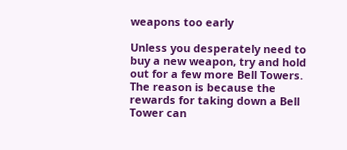weapons too early

Unless you desperately need to buy a new weapon, try and hold out for a few more Bell Towers. The reason is because the rewards for taking down a Bell Tower can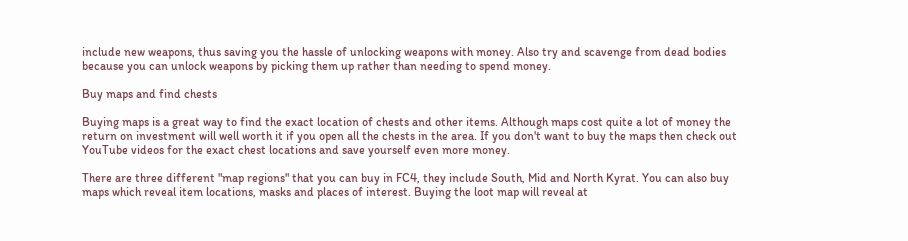include new weapons, thus saving you the hassle of unlocking weapons with money. Also try and scavenge from dead bodies because you can unlock weapons by picking them up rather than needing to spend money.

Buy maps and find chests

Buying maps is a great way to find the exact location of chests and other items. Although maps cost quite a lot of money the return on investment will well worth it if you open all the chests in the area. If you don't want to buy the maps then check out YouTube videos for the exact chest locations and save yourself even more money.

There are three different "map regions" that you can buy in FC4, they include South, Mid and North Kyrat. You can also buy maps which reveal item locations, masks and places of interest. Buying the loot map will reveal at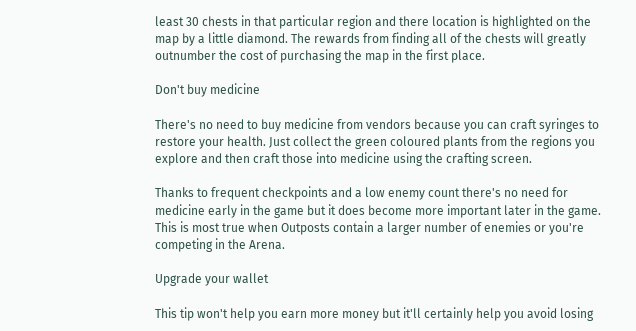least 30 chests in that particular region and there location is highlighted on the map by a little diamond. The rewards from finding all of the chests will greatly outnumber the cost of purchasing the map in the first place.

Don't buy medicine

There's no need to buy medicine from vendors because you can craft syringes to restore your health. Just collect the green coloured plants from the regions you explore and then craft those into medicine using the crafting screen.

Thanks to frequent checkpoints and a low enemy count there's no need for medicine early in the game but it does become more important later in the game. This is most true when Outposts contain a larger number of enemies or you're competing in the Arena.

Upgrade your wallet

This tip won't help you earn more money but it'll certainly help you avoid losing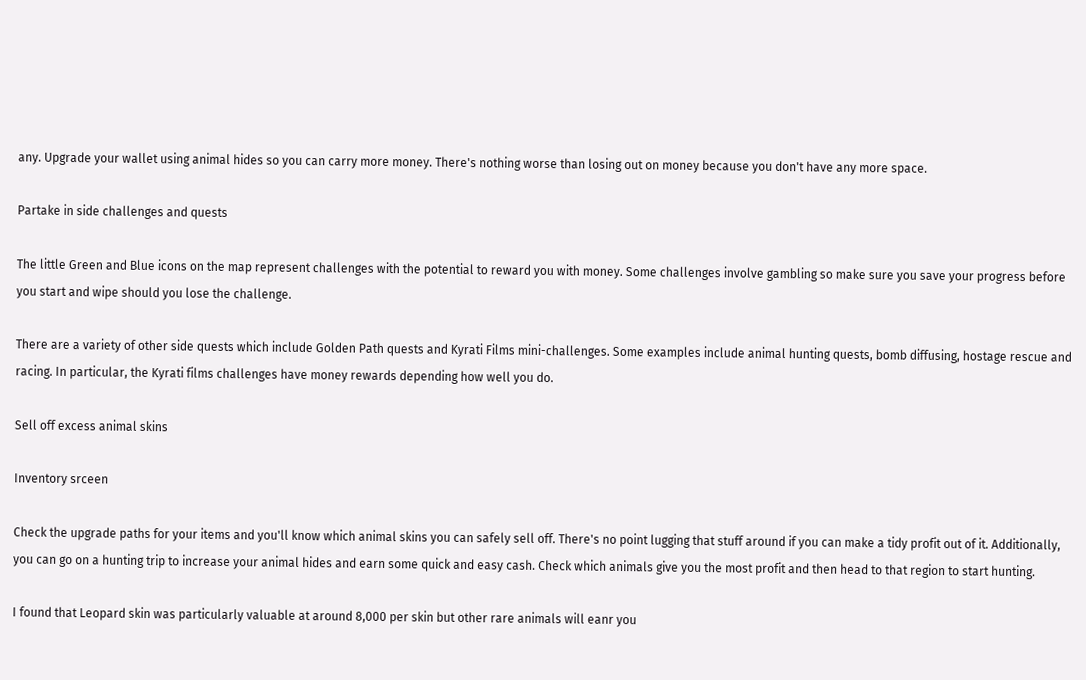any. Upgrade your wallet using animal hides so you can carry more money. There's nothing worse than losing out on money because you don't have any more space.

Partake in side challenges and quests

The little Green and Blue icons on the map represent challenges with the potential to reward you with money. Some challenges involve gambling so make sure you save your progress before you start and wipe should you lose the challenge.

There are a variety of other side quests which include Golden Path quests and Kyrati Films mini-challenges. Some examples include animal hunting quests, bomb diffusing, hostage rescue and racing. In particular, the Kyrati films challenges have money rewards depending how well you do.

Sell off excess animal skins

Inventory srceen

Check the upgrade paths for your items and you'll know which animal skins you can safely sell off. There's no point lugging that stuff around if you can make a tidy profit out of it. Additionally, you can go on a hunting trip to increase your animal hides and earn some quick and easy cash. Check which animals give you the most profit and then head to that region to start hunting.

I found that Leopard skin was particularly valuable at around 8,000 per skin but other rare animals will eanr you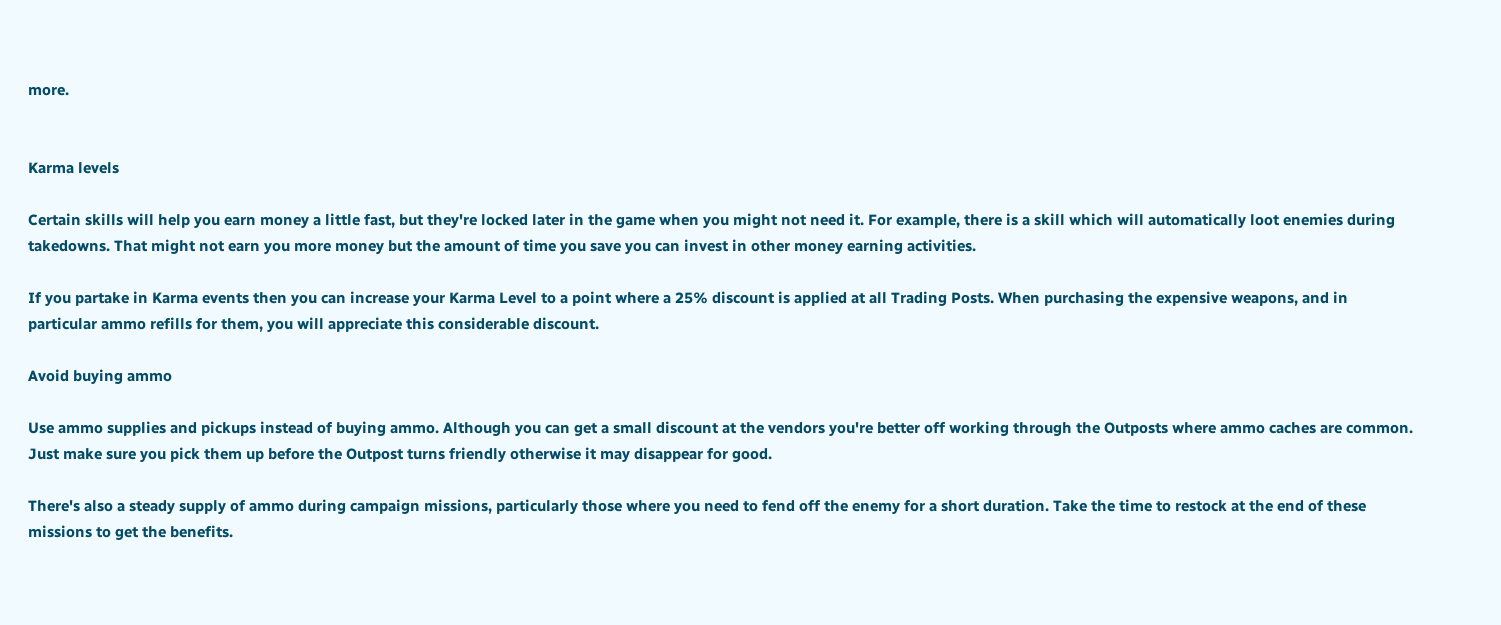more.


Karma levels

Certain skills will help you earn money a little fast, but they're locked later in the game when you might not need it. For example, there is a skill which will automatically loot enemies during takedowns. That might not earn you more money but the amount of time you save you can invest in other money earning activities.

If you partake in Karma events then you can increase your Karma Level to a point where a 25% discount is applied at all Trading Posts. When purchasing the expensive weapons, and in particular ammo refills for them, you will appreciate this considerable discount.

Avoid buying ammo

Use ammo supplies and pickups instead of buying ammo. Although you can get a small discount at the vendors you're better off working through the Outposts where ammo caches are common. Just make sure you pick them up before the Outpost turns friendly otherwise it may disappear for good.

There's also a steady supply of ammo during campaign missions, particularly those where you need to fend off the enemy for a short duration. Take the time to restock at the end of these missions to get the benefits.